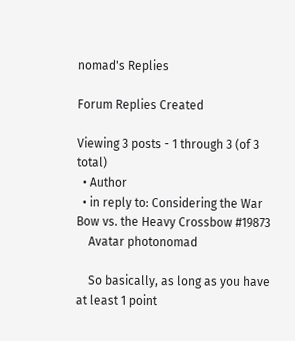nomad's Replies

Forum Replies Created

Viewing 3 posts - 1 through 3 (of 3 total)
  • Author
  • in reply to: Considering the War Bow vs. the Heavy Crossbow #19873
    Avatar photonomad

    So basically, as long as you have at least 1 point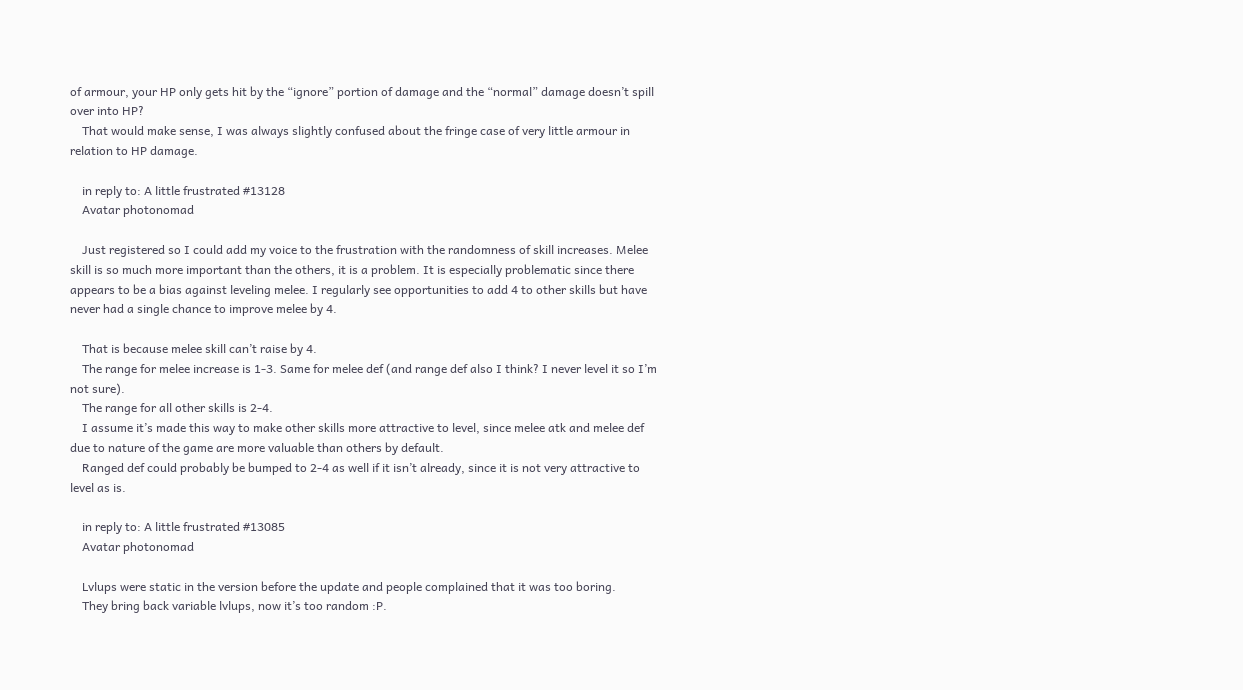of armour, your HP only gets hit by the “ignore” portion of damage and the “normal” damage doesn’t spill over into HP?
    That would make sense, I was always slightly confused about the fringe case of very little armour in relation to HP damage.

    in reply to: A little frustrated #13128
    Avatar photonomad

    Just registered so I could add my voice to the frustration with the randomness of skill increases. Melee skill is so much more important than the others, it is a problem. It is especially problematic since there appears to be a bias against leveling melee. I regularly see opportunities to add 4 to other skills but have never had a single chance to improve melee by 4.

    That is because melee skill can’t raise by 4.
    The range for melee increase is 1-3. Same for melee def (and range def also I think? I never level it so I’m not sure).
    The range for all other skills is 2-4.
    I assume it’s made this way to make other skills more attractive to level, since melee atk and melee def due to nature of the game are more valuable than others by default.
    Ranged def could probably be bumped to 2-4 as well if it isn’t already, since it is not very attractive to level as is.

    in reply to: A little frustrated #13085
    Avatar photonomad

    Lvlups were static in the version before the update and people complained that it was too boring.
    They bring back variable lvlups, now it’s too random :P.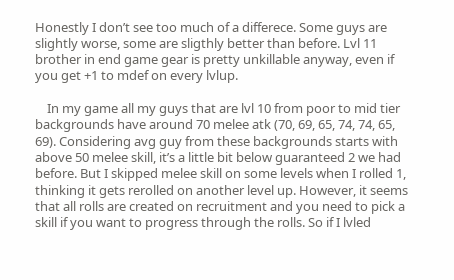Honestly I don’t see too much of a differece. Some guys are slightly worse, some are sligthly better than before. Lvl 11 brother in end game gear is pretty unkillable anyway, even if you get +1 to mdef on every lvlup.

    In my game all my guys that are lvl 10 from poor to mid tier backgrounds have around 70 melee atk (70, 69, 65, 74, 74, 65, 69). Considering avg guy from these backgrounds starts with above 50 melee skill, it’s a little bit below guaranteed 2 we had before. But I skipped melee skill on some levels when I rolled 1, thinking it gets rerolled on another level up. However, it seems that all rolls are created on recruitment and you need to pick a skill if you want to progress through the rolls. So if I lvled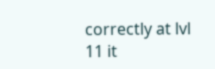correctly at lvl 11 it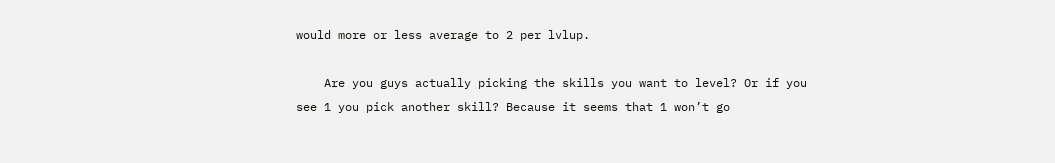would more or less average to 2 per lvlup.

    Are you guys actually picking the skills you want to level? Or if you see 1 you pick another skill? Because it seems that 1 won’t go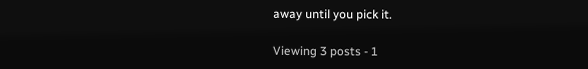away until you pick it.

Viewing 3 posts - 1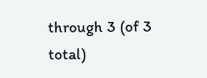through 3 (of 3 total)